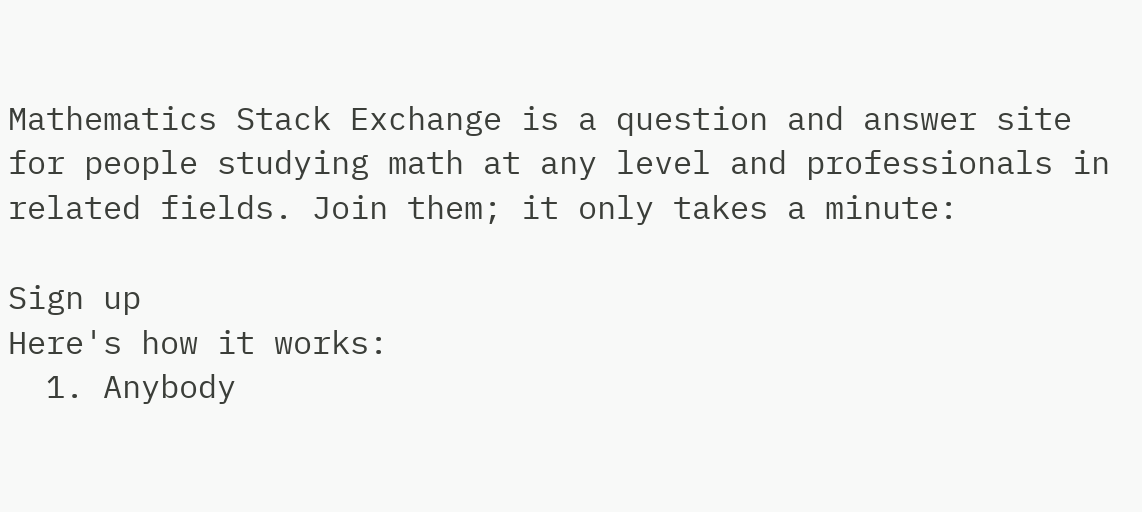Mathematics Stack Exchange is a question and answer site for people studying math at any level and professionals in related fields. Join them; it only takes a minute:

Sign up
Here's how it works:
  1. Anybody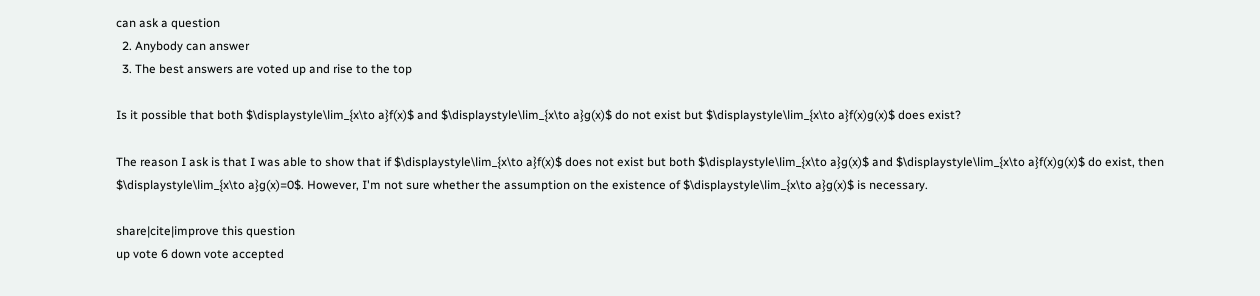can ask a question
  2. Anybody can answer
  3. The best answers are voted up and rise to the top

Is it possible that both $\displaystyle\lim_{x\to a}f(x)$ and $\displaystyle\lim_{x\to a}g(x)$ do not exist but $\displaystyle\lim_{x\to a}f(x)g(x)$ does exist?

The reason I ask is that I was able to show that if $\displaystyle\lim_{x\to a}f(x)$ does not exist but both $\displaystyle\lim_{x\to a}g(x)$ and $\displaystyle\lim_{x\to a}f(x)g(x)$ do exist, then $\displaystyle\lim_{x\to a}g(x)=0$. However, I'm not sure whether the assumption on the existence of $\displaystyle\lim_{x\to a}g(x)$ is necessary.

share|cite|improve this question
up vote 6 down vote accepted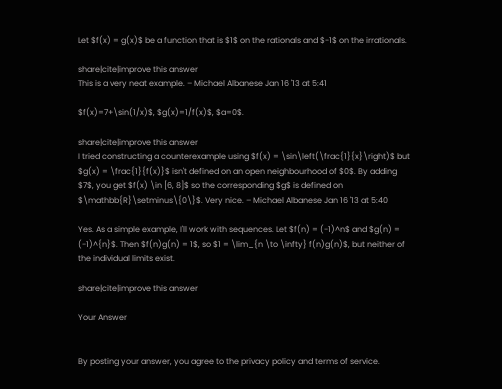Let $f(x) = g(x)$ be a function that is $1$ on the rationals and $-1$ on the irrationals.

share|cite|improve this answer
This is a very neat example. – Michael Albanese Jan 16 '13 at 5:41

$f(x)=7+\sin(1/x)$, $g(x)=1/f(x)$, $a=0$.

share|cite|improve this answer
I tried constructing a counterexample using $f(x) = \sin\left(\frac{1}{x}\right)$ but $g(x) = \frac{1}{f(x)}$ isn't defined on an open neighbourhood of $0$. By adding $7$, you get $f(x) \in [6, 8]$ so the corresponding $g$ is defined on $\mathbb{R}\setminus\{0\}$. Very nice. – Michael Albanese Jan 16 '13 at 5:40

Yes. As a simple example, I'll work with sequences. Let $f(n) = (-1)^n$ and $g(n) = (-1)^{n}$. Then $f(n)g(n) = 1$, so $1 = \lim_{n \to \infty} f(n)g(n)$, but neither of the individual limits exist.

share|cite|improve this answer

Your Answer


By posting your answer, you agree to the privacy policy and terms of service.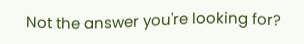Not the answer you're looking for?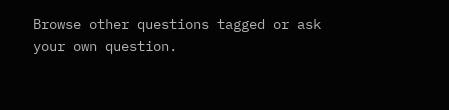Browse other questions tagged or ask your own question.